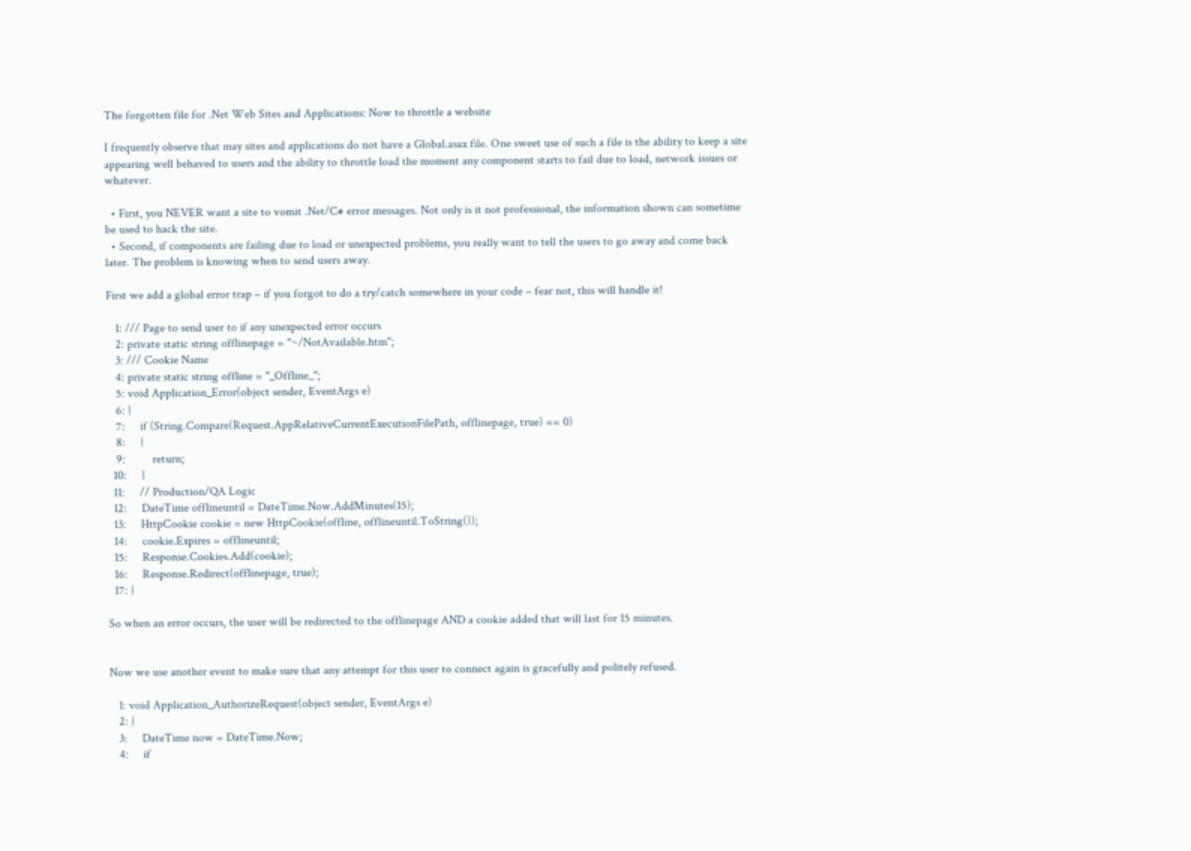The forgotten file for .Net Web Sites and Applications: Now to throttle a website

I frequently observe that may sites and applications do not have a Global.asax file. One sweet use of such a file is the ability to keep a site appearing well behaved to users and the ability to throttle load the moment any component starts to fail due to load, network issues or whatever.

  • First, you NEVER want a site to vomit .Net/C# error messages. Not only is it not professional, the information shown can sometime be used to hack the site.
  • Second, if components are failing due to load or unexpected problems, you really want to tell the users to go away and come back later. The problem is knowing when to send users away.

First we add a global error trap – if you forgot to do a try/catch somewhere in your code – fear not, this will handle it!

   1: /// Page to send user to if any unexpected error occurs
   2: private static string offlinepage = "~/NotAvailable.htm";
   3: /// Cookie Name
   4: private static string offline = "_Offline_";
   5: void Application_Error(object sender, EventArgs e)
   6: {
   7:     if (String.Compare(Request.AppRelativeCurrentExecutionFilePath, offlinepage, true) == 0)
   8:     {
   9:         return;
  10:     }
  11:     // Production/QA Logic
  12:     DateTime offlineuntil = DateTime.Now.AddMinutes(15);
  13:     HttpCookie cookie = new HttpCookie(offline, offlineuntil.ToString());
  14:     cookie.Expires = offlineuntil;
  15:     Response.Cookies.Add(cookie);
  16:     Response.Redirect(offlinepage, true);
  17: }

So when an error occurs, the user will be redirected to the offlinepage AND a cookie added that will last for 15 minutes.


Now we use another event to make sure that any attempt for this user to connect again is gracefully and politely refused.

   1: void Application_AuthorizeRequest(object sender, EventArgs e)
   2: {
   3:     DateTime now = DateTime.Now;
   4:     if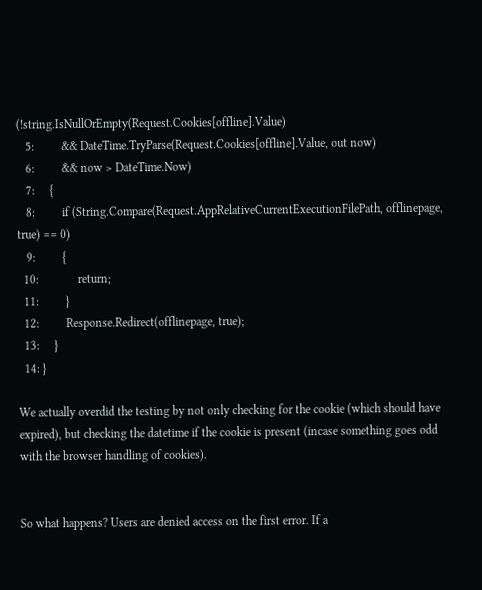(!string.IsNullOrEmpty(Request.Cookies[offline].Value)
   5:         && DateTime.TryParse(Request.Cookies[offline].Value, out now)
   6:         && now > DateTime.Now)
   7:     {
   8:         if (String.Compare(Request.AppRelativeCurrentExecutionFilePath, offlinepage, true) == 0)
   9:         {
  10:             return;
  11:         }
  12:         Response.Redirect(offlinepage, true);
  13:     }
  14: }

We actually overdid the testing by not only checking for the cookie (which should have expired), but checking the datetime if the cookie is present (incase something goes odd with the browser handling of cookies).


So what happens? Users are denied access on the first error. If a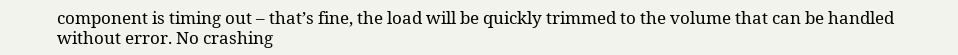component is timing out – that’s fine, the load will be quickly trimmed to the volume that can be handled without error. No crashing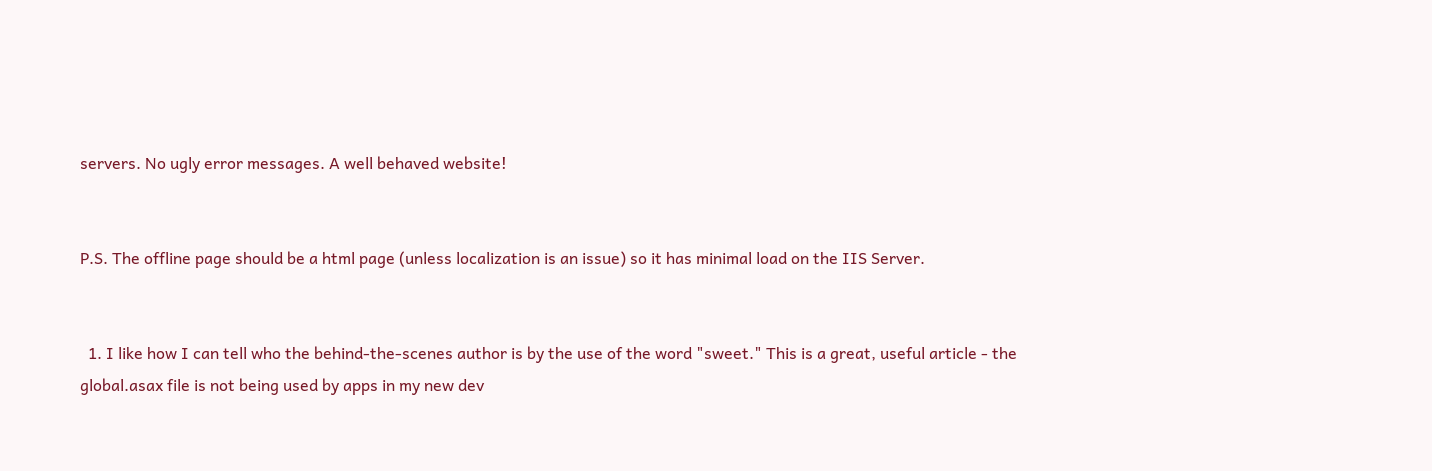servers. No ugly error messages. A well behaved website!


P.S. The offline page should be a html page (unless localization is an issue) so it has minimal load on the IIS Server.


  1. I like how I can tell who the behind-the-scenes author is by the use of the word "sweet." This is a great, useful article - the global.asax file is not being used by apps in my new dev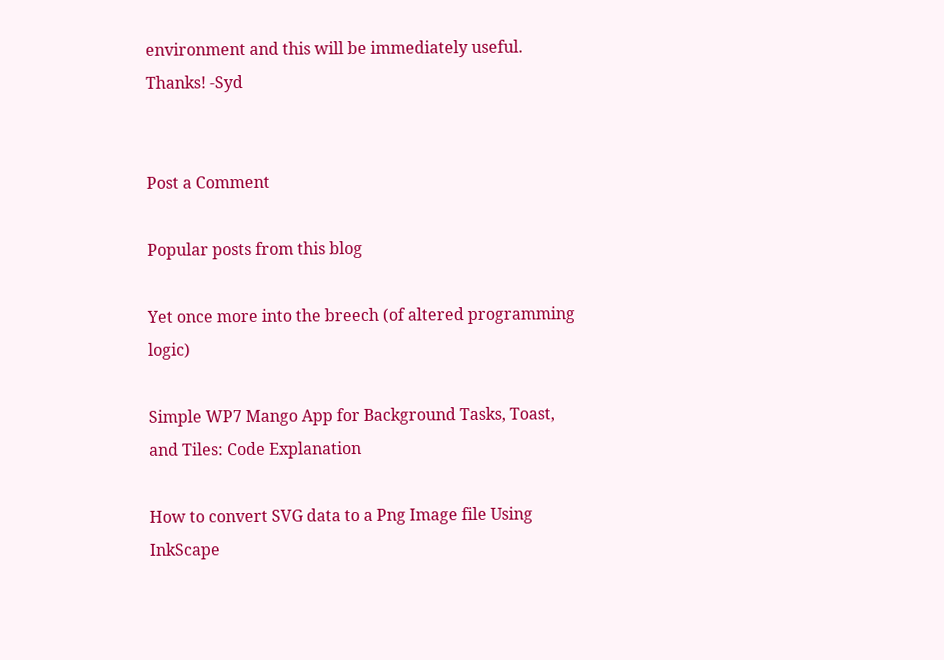environment and this will be immediately useful. Thanks! -Syd


Post a Comment

Popular posts from this blog

Yet once more into the breech (of altered programming logic)

Simple WP7 Mango App for Background Tasks, Toast, and Tiles: Code Explanation

How to convert SVG data to a Png Image file Using InkScape